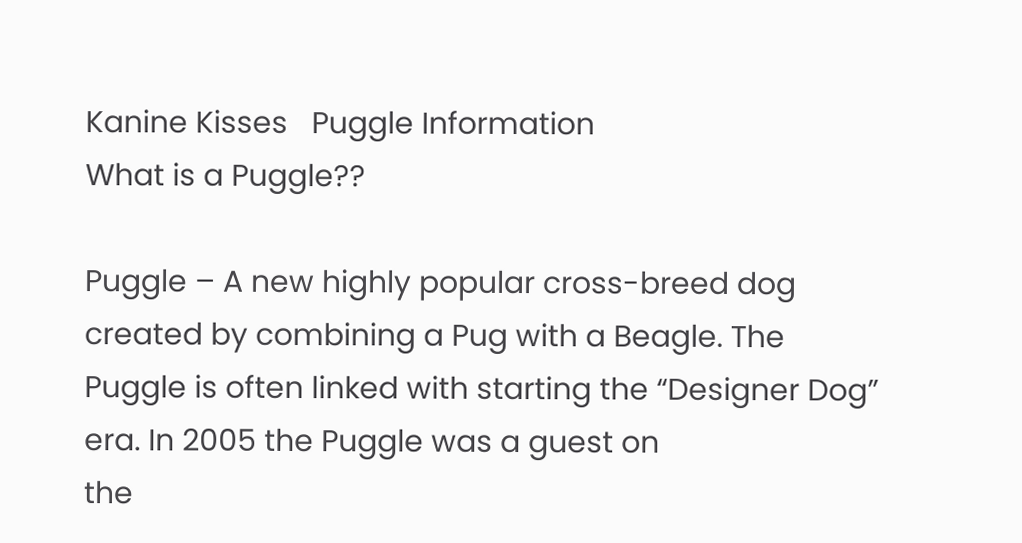Kanine Kisses   Puggle Information
What is a Puggle??

Puggle – A new highly popular cross-breed dog created by combining a Pug with a Beagle. The
Puggle is often linked with starting the “Designer Dog” era. In 2005 the Puggle was a guest on
the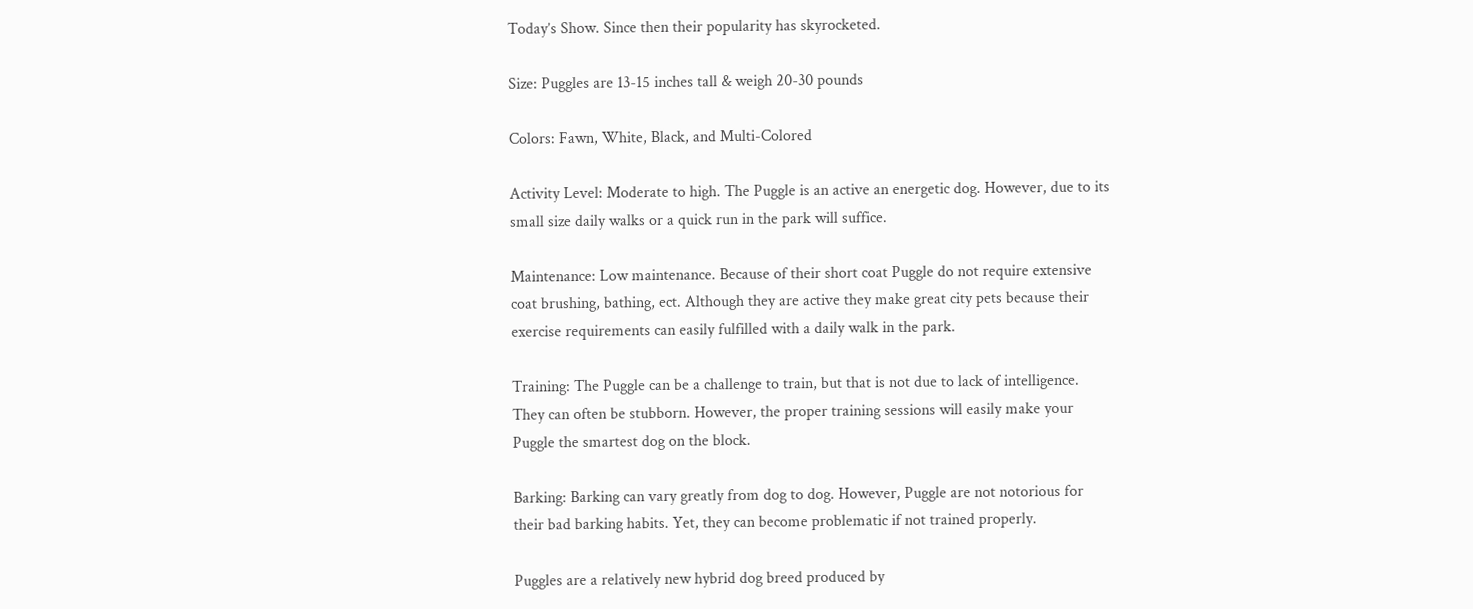Today’s Show. Since then their popularity has skyrocketed.

Size: Puggles are 13-15 inches tall & weigh 20-30 pounds

Colors: Fawn, White, Black, and Multi-Colored

Activity Level: Moderate to high. The Puggle is an active an energetic dog. However, due to its
small size daily walks or a quick run in the park will suffice.

Maintenance: Low maintenance. Because of their short coat Puggle do not require extensive
coat brushing, bathing, ect. Although they are active they make great city pets because their
exercise requirements can easily fulfilled with a daily walk in the park.

Training: The Puggle can be a challenge to train, but that is not due to lack of intelligence.
They can often be stubborn. However, the proper training sessions will easily make your
Puggle the smartest dog on the block.

Barking: Barking can vary greatly from dog to dog. However, Puggle are not notorious for
their bad barking habits. Yet, they can become problematic if not trained properly.

Puggles are a relatively new hybrid dog breed produced by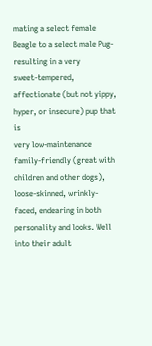mating a select female Beagle to a select male Pug- resulting in a very
sweet-tempered, affectionate (but not yippy, hyper, or insecure) pup that is
very low-maintenance family-friendly (great with children and other dogs),
loose-skinned, wrinkly-faced, endearing in both personality and looks. Well
into their adult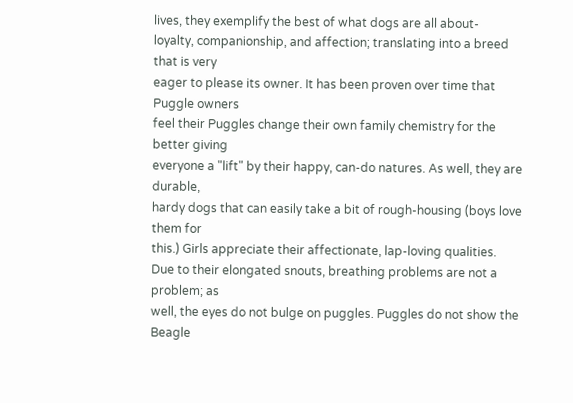lives, they exemplify the best of what dogs are all about-
loyalty, companionship, and affection; translating into a breed that is very
eager to please its owner. It has been proven over time that Puggle owners
feel their Puggles change their own family chemistry for the better giving
everyone a "lift" by their happy, can-do natures. As well, they are durable,
hardy dogs that can easily take a bit of rough-housing (boys love them for
this.) Girls appreciate their affectionate, lap-loving qualities.
Due to their elongated snouts, breathing problems are not a problem; as
well, the eyes do not bulge on puggles. Puggles do not show the Beagle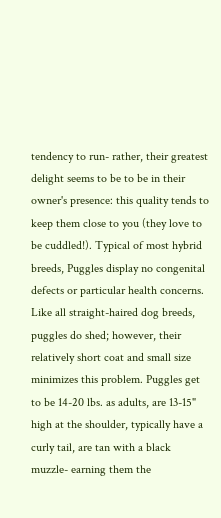tendency to run- rather, their greatest delight seems to be to be in their
owner's presence: this quality tends to keep them close to you (they love to
be cuddled!). Typical of most hybrid breeds, Puggles display no congenital
defects or particular health concerns. Like all straight-haired dog breeds,
puggles do shed; however, their relatively short coat and small size
minimizes this problem. Puggles get to be 14-20 lbs. as adults, are 13-15"
high at the shoulder, typically have a curly tail, are tan with a black
muzzle- earning them the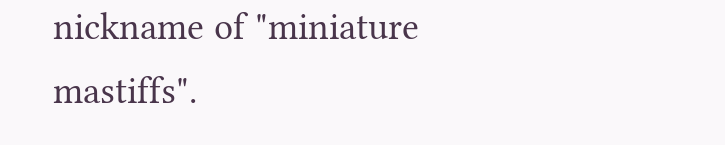nickname of "miniature mastiffs".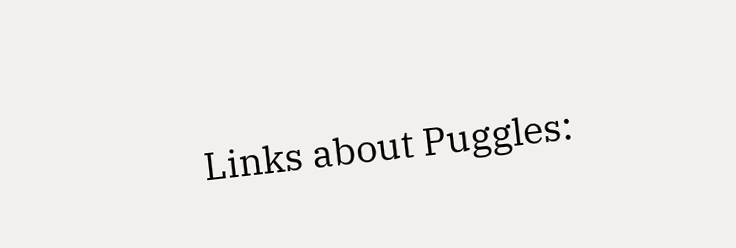Links about Puggles: